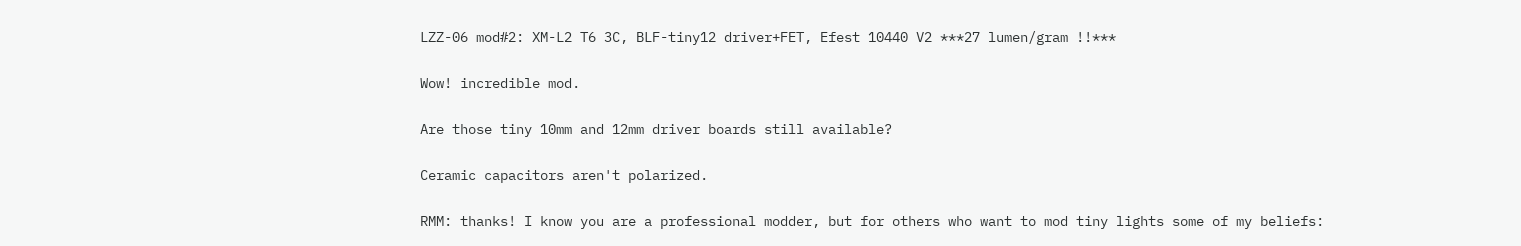LZZ-06 mod#2: XM-L2 T6 3C, BLF-tiny12 driver+FET, Efest 10440 V2 ***27 lumen/gram !!***

Wow! incredible mod.

Are those tiny 10mm and 12mm driver boards still available?

Ceramic capacitors aren't polarized.

RMM: thanks! I know you are a professional modder, but for others who want to mod tiny lights some of my beliefs: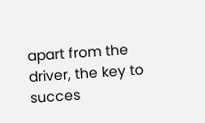apart from the driver, the key to succes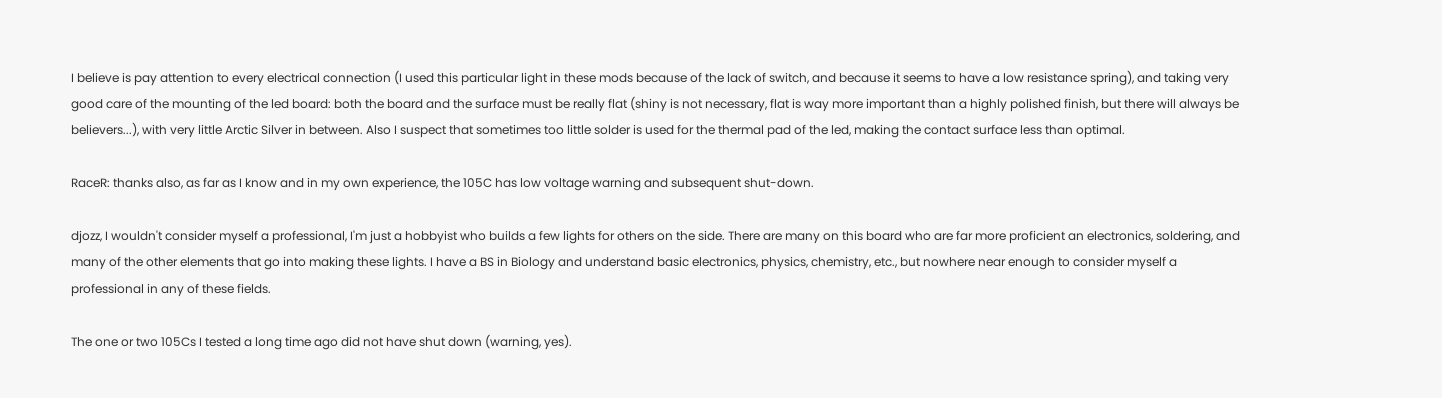I believe is pay attention to every electrical connection (I used this particular light in these mods because of the lack of switch, and because it seems to have a low resistance spring), and taking very good care of the mounting of the led board: both the board and the surface must be really flat (shiny is not necessary, flat is way more important than a highly polished finish, but there will always be believers...), with very little Arctic Silver in between. Also I suspect that sometimes too little solder is used for the thermal pad of the led, making the contact surface less than optimal.

RaceR: thanks also, as far as I know and in my own experience, the 105C has low voltage warning and subsequent shut-down.

djozz, I wouldn't consider myself a professional, I'm just a hobbyist who builds a few lights for others on the side. There are many on this board who are far more proficient an electronics, soldering, and many of the other elements that go into making these lights. I have a BS in Biology and understand basic electronics, physics, chemistry, etc., but nowhere near enough to consider myself a professional in any of these fields.

The one or two 105Cs I tested a long time ago did not have shut down (warning, yes).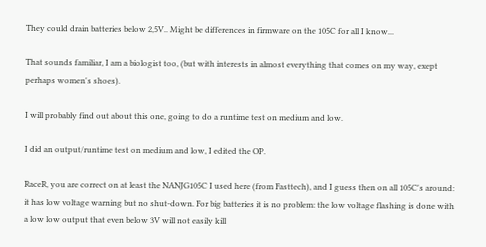They could drain batteries below 2,5V.. Might be differences in firmware on the 105C for all I know...

That sounds familiar, I am a biologist too, (but with interests in almost everything that comes on my way, exept perhaps women's shoes).

I will probably find out about this one, going to do a runtime test on medium and low.

I did an output/runtime test on medium and low, I edited the OP.

RaceR, you are correct on at least the NANJG105C I used here (from Fasttech), and I guess then on all 105C's around: it has low voltage warning but no shut-down. For big batteries it is no problem: the low voltage flashing is done with a low low output that even below 3V will not easily kill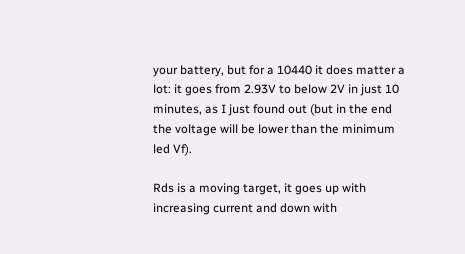your battery, but for a 10440 it does matter a lot: it goes from 2.93V to below 2V in just 10 minutes, as I just found out (but in the end the voltage will be lower than the minimum led Vf).

Rds is a moving target, it goes up with increasing current and down with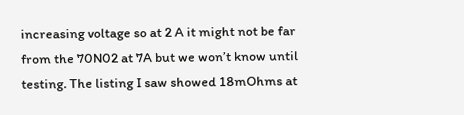increasing voltage so at 2 A it might not be far from the 70N02 at 7A but we won’t know until testing. The listing I saw showed 18mOhms at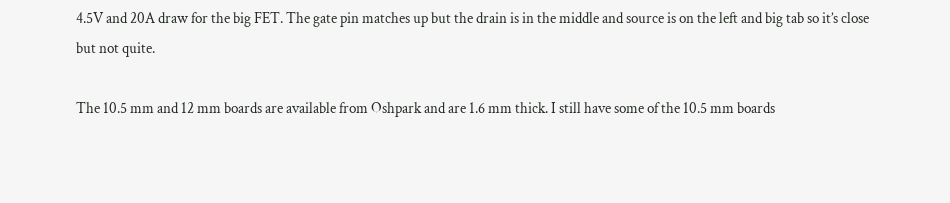4.5V and 20A draw for the big FET. The gate pin matches up but the drain is in the middle and source is on the left and big tab so it’s close but not quite.

The 10.5 mm and 12 mm boards are available from Oshpark and are 1.6 mm thick. I still have some of the 10.5 mm boards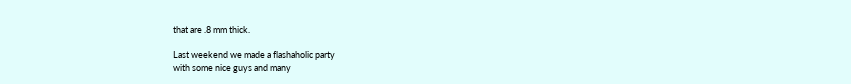that are .8 mm thick.

Last weekend we made a flashaholic party
with some nice guys and many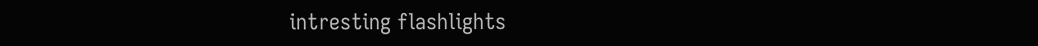intresting flashlights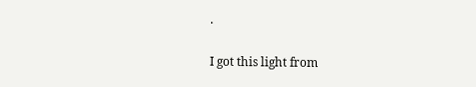.

I got this light from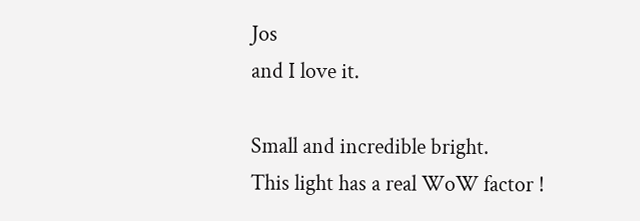Jos
and I love it.

Small and incredible bright.
This light has a real WoW factor !